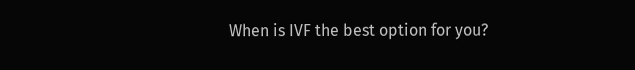When is IVF the best option for you?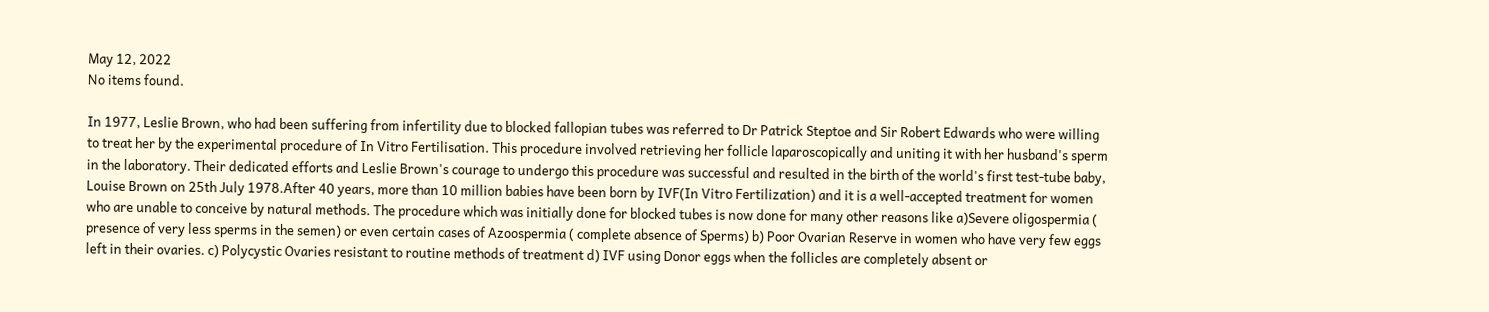May 12, 2022
No items found.

In 1977, Leslie Brown, who had been suffering from infertility due to blocked fallopian tubes was referred to Dr Patrick Steptoe and Sir Robert Edwards who were willing to treat her by the experimental procedure of In Vitro Fertilisation. This procedure involved retrieving her follicle laparoscopically and uniting it with her husband's sperm in the laboratory. Their dedicated efforts and Leslie Brown's courage to undergo this procedure was successful and resulted in the birth of the world's first test-tube baby, Louise Brown on 25th July 1978.After 40 years, more than 10 million babies have been born by IVF(In Vitro Fertilization) and it is a well-accepted treatment for women who are unable to conceive by natural methods. The procedure which was initially done for blocked tubes is now done for many other reasons like a)Severe oligospermia ( presence of very less sperms in the semen) or even certain cases of Azoospermia ( complete absence of Sperms) b) Poor Ovarian Reserve in women who have very few eggs left in their ovaries. c) Polycystic Ovaries resistant to routine methods of treatment d) IVF using Donor eggs when the follicles are completely absent or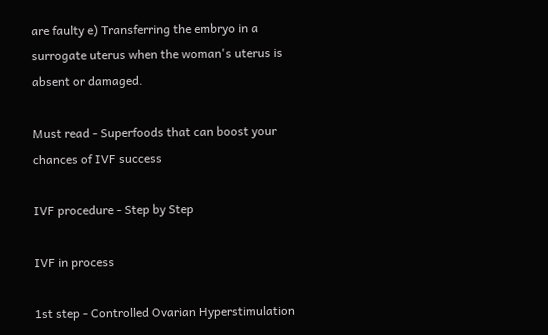are faulty e) Transferring the embryo in a surrogate uterus when the woman's uterus is absent or damaged.

Must read - Superfoods that can boost your chances of IVF success

IVF procedure - Step by Step

IVF in process

1st step - Controlled Ovarian Hyperstimulation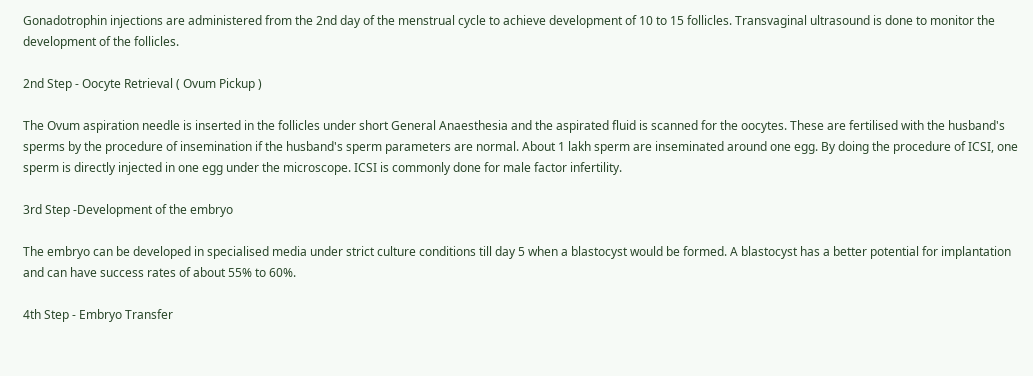Gonadotrophin injections are administered from the 2nd day of the menstrual cycle to achieve development of 10 to 15 follicles. Transvaginal ultrasound is done to monitor the development of the follicles.

2nd Step - Oocyte Retrieval ( Ovum Pickup )

The Ovum aspiration needle is inserted in the follicles under short General Anaesthesia and the aspirated fluid is scanned for the oocytes. These are fertilised with the husband's sperms by the procedure of insemination if the husband's sperm parameters are normal. About 1 lakh sperm are inseminated around one egg. By doing the procedure of ICSI, one sperm is directly injected in one egg under the microscope. ICSI is commonly done for male factor infertility.

3rd Step -Development of the embryo

The embryo can be developed in specialised media under strict culture conditions till day 5 when a blastocyst would be formed. A blastocyst has a better potential for implantation and can have success rates of about 55% to 60%.

4th Step - Embryo Transfer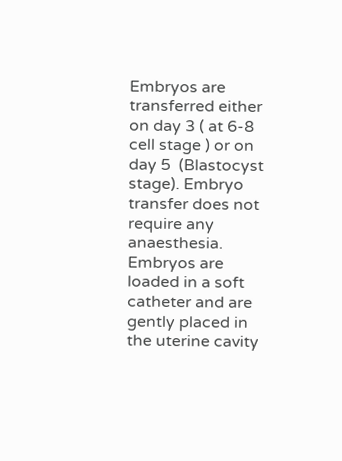Embryos are transferred either on day 3 ( at 6-8 cell stage ) or on day 5  (Blastocyst stage). Embryo transfer does not require any anaesthesia. Embryos are loaded in a soft catheter and are gently placed in the uterine cavity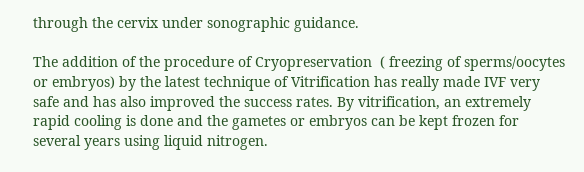through the cervix under sonographic guidance.

The addition of the procedure of Cryopreservation  ( freezing of sperms/oocytes or embryos) by the latest technique of Vitrification has really made IVF very safe and has also improved the success rates. By vitrification, an extremely rapid cooling is done and the gametes or embryos can be kept frozen for several years using liquid nitrogen.